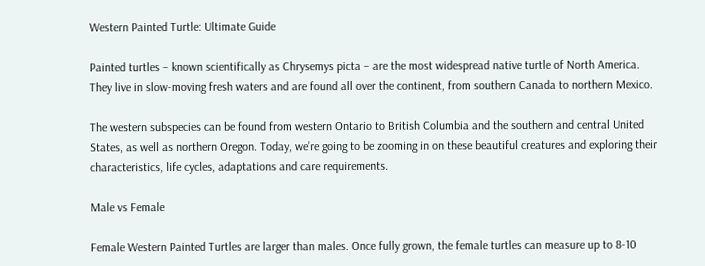Western Painted Turtle: Ultimate Guide

Painted turtles – known scientifically as Chrysemys picta – are the most widespread native turtle of North America. They live in slow-moving fresh waters and are found all over the continent, from southern Canada to northern Mexico.

The western subspecies can be found from western Ontario to British Columbia and the southern and central United States, as well as northern Oregon. Today, we’re going to be zooming in on these beautiful creatures and exploring their characteristics, life cycles, adaptations and care requirements.

Male vs Female

Female Western Painted Turtles are larger than males. Once fully grown, the female turtles can measure up to 8-10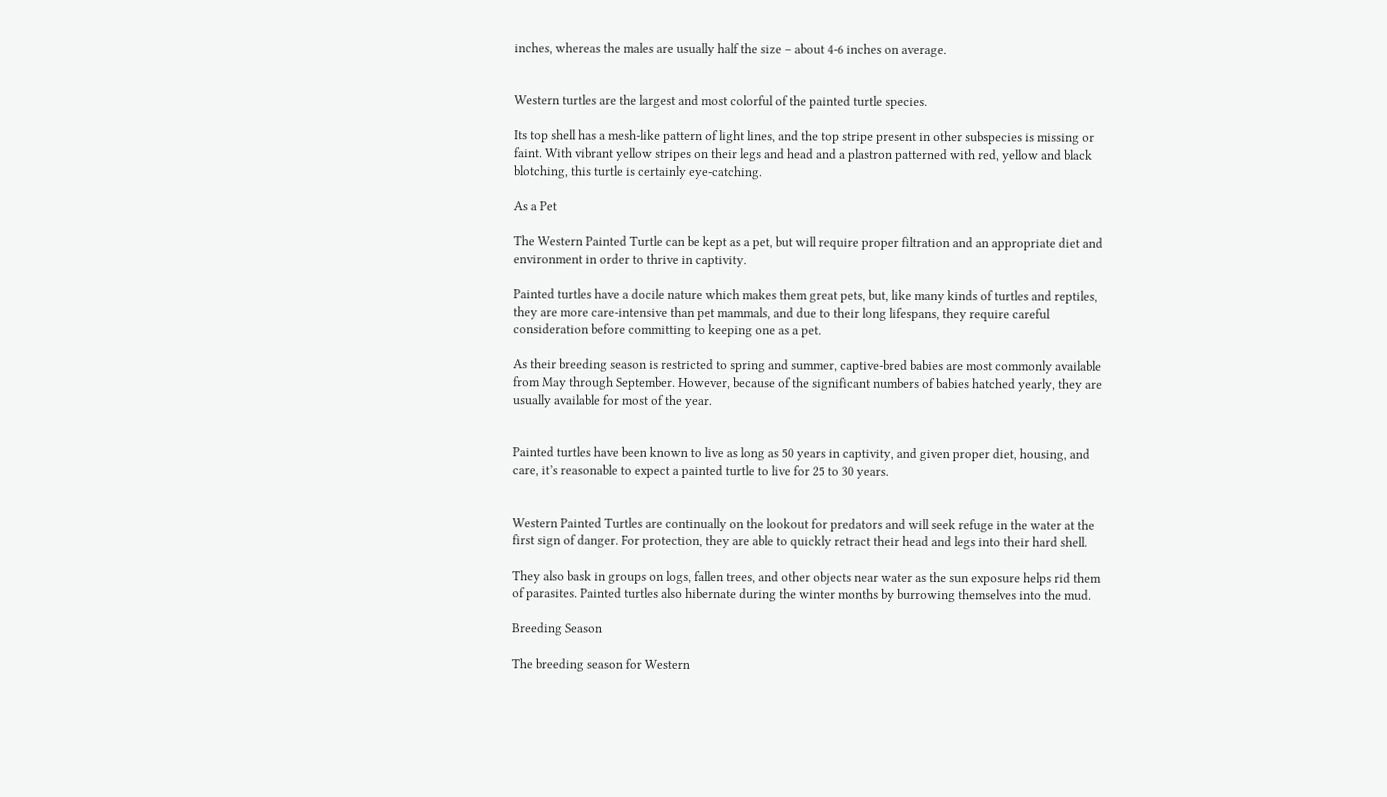inches, whereas the males are usually half the size – about 4-6 inches on average.


Western turtles are the largest and most colorful of the painted turtle species.

Its top shell has a mesh-like pattern of light lines, and the top stripe present in other subspecies is missing or faint. With vibrant yellow stripes on their legs and head and a plastron patterned with red, yellow and black blotching, this turtle is certainly eye-catching.

As a Pet

The Western Painted Turtle can be kept as a pet, but will require proper filtration and an appropriate diet and environment in order to thrive in captivity.

Painted turtles have a docile nature which makes them great pets, but, like many kinds of turtles and reptiles, they are more care-intensive than pet mammals, and due to their long lifespans, they require careful consideration before committing to keeping one as a pet.

As their breeding season is restricted to spring and summer, captive-bred babies are most commonly available from May through September. However, because of the significant numbers of babies hatched yearly, they are usually available for most of the year.


Painted turtles have been known to live as long as 50 years in captivity, and given proper diet, housing, and care, it’s reasonable to expect a painted turtle to live for 25 to 30 years.


Western Painted Turtles are continually on the lookout for predators and will seek refuge in the water at the first sign of danger. For protection, they are able to quickly retract their head and legs into their hard shell.

They also bask in groups on logs, fallen trees, and other objects near water as the sun exposure helps rid them of parasites. Painted turtles also hibernate during the winter months by burrowing themselves into the mud.

Breeding Season

The breeding season for Western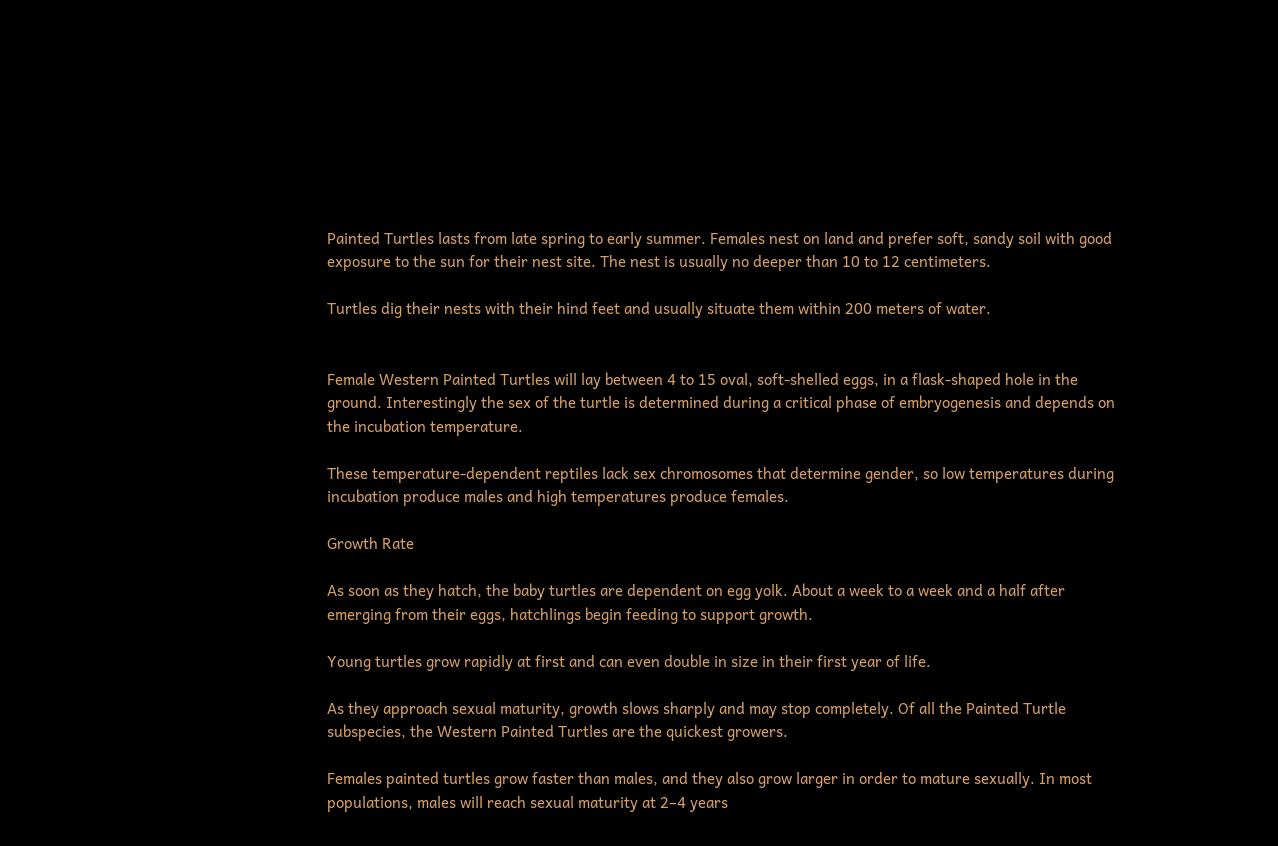Painted Turtles lasts from late spring to early summer. Females nest on land and prefer soft, sandy soil with good exposure to the sun for their nest site. The nest is usually no deeper than 10 to 12 centimeters.

Turtles dig their nests with their hind feet and usually situate them within 200 meters of water.


Female Western Painted Turtles will lay between 4 to 15 oval, soft-shelled eggs, in a flask-shaped hole in the ground. Interestingly the sex of the turtle is determined during a critical phase of embryogenesis and depends on the incubation temperature.

These temperature-dependent reptiles lack sex chromosomes that determine gender, so low temperatures during incubation produce males and high temperatures produce females.

Growth Rate

As soon as they hatch, the baby turtles are dependent on egg yolk. About a week to a week and a half after emerging from their eggs, hatchlings begin feeding to support growth.

Young turtles grow rapidly at first and can even double in size in their first year of life.

As they approach sexual maturity, growth slows sharply and may stop completely. Of all the Painted Turtle subspecies, the Western Painted Turtles are the quickest growers.

Females painted turtles grow faster than males, and they also grow larger in order to mature sexually. In most populations, males will reach sexual maturity at 2–4 years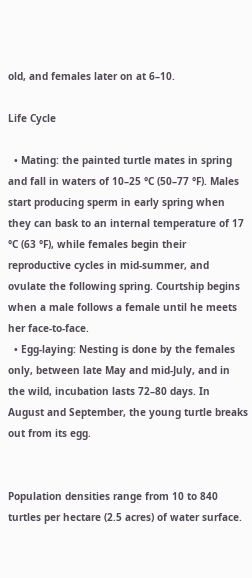old, and females later on at 6–10.

Life Cycle

  • Mating: the painted turtle mates in spring and fall in waters of 10–25 °C (50–77 °F). Males start producing sperm in early spring when they can bask to an internal temperature of 17 °C (63 °F), while females begin their reproductive cycles in mid-summer, and ovulate the following spring. Courtship begins when a male follows a female until he meets her face-to-face.
  • Egg-laying: Nesting is done by the females only, between late May and mid-July, and in the wild, incubation lasts 72–80 days. In August and September, the young turtle breaks out from its egg.


Population densities range from 10 to 840 turtles per hectare (2.5 acres) of water surface.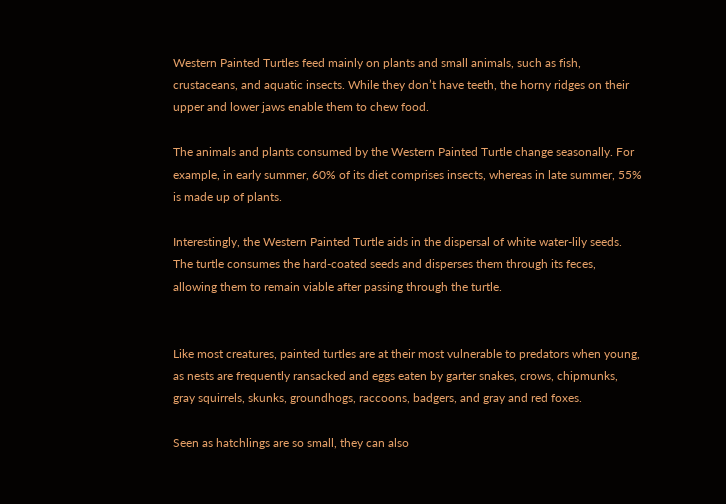Western Painted Turtles feed mainly on plants and small animals, such as fish, crustaceans, and aquatic insects. While they don’t have teeth, the horny ridges on their upper and lower jaws enable them to chew food.

The animals and plants consumed by the Western Painted Turtle change seasonally. For example, in early summer, 60% of its diet comprises insects, whereas in late summer, 55% is made up of plants.

Interestingly, the Western Painted Turtle aids in the dispersal of white water-lily seeds. The turtle consumes the hard-coated seeds and disperses them through its feces, allowing them to remain viable after passing through the turtle.


Like most creatures, painted turtles are at their most vulnerable to predators when young, as nests are frequently ransacked and eggs eaten by garter snakes, crows, chipmunks, gray squirrels, skunks, groundhogs, raccoons, badgers, and gray and red foxes.

Seen as hatchlings are so small, they can also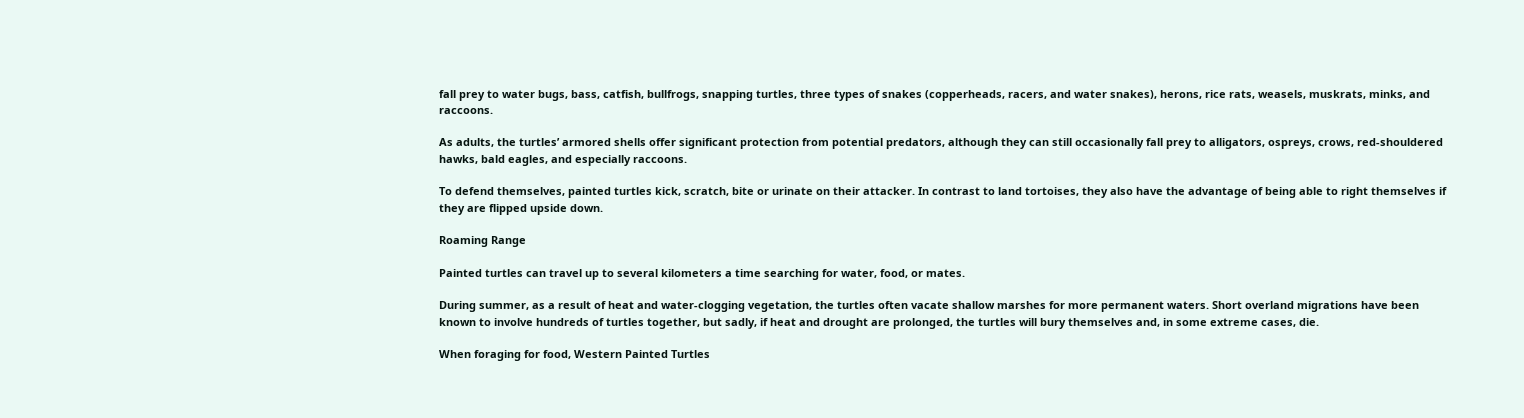fall prey to water bugs, bass, catfish, bullfrogs, snapping turtles, three types of snakes (copperheads, racers, and water snakes), herons, rice rats, weasels, muskrats, minks, and raccoons.

As adults, the turtles’ armored shells offer significant protection from potential predators, although they can still occasionally fall prey to alligators, ospreys, crows, red-shouldered hawks, bald eagles, and especially raccoons.

To defend themselves, painted turtles kick, scratch, bite or urinate on their attacker. In contrast to land tortoises, they also have the advantage of being able to right themselves if they are flipped upside down.

Roaming Range

Painted turtles can travel up to several kilometers a time searching for water, food, or mates.

During summer, as a result of heat and water-clogging vegetation, the turtles often vacate shallow marshes for more permanent waters. Short overland migrations have been known to involve hundreds of turtles together, but sadly, if heat and drought are prolonged, the turtles will bury themselves and, in some extreme cases, die.

When foraging for food, Western Painted Turtles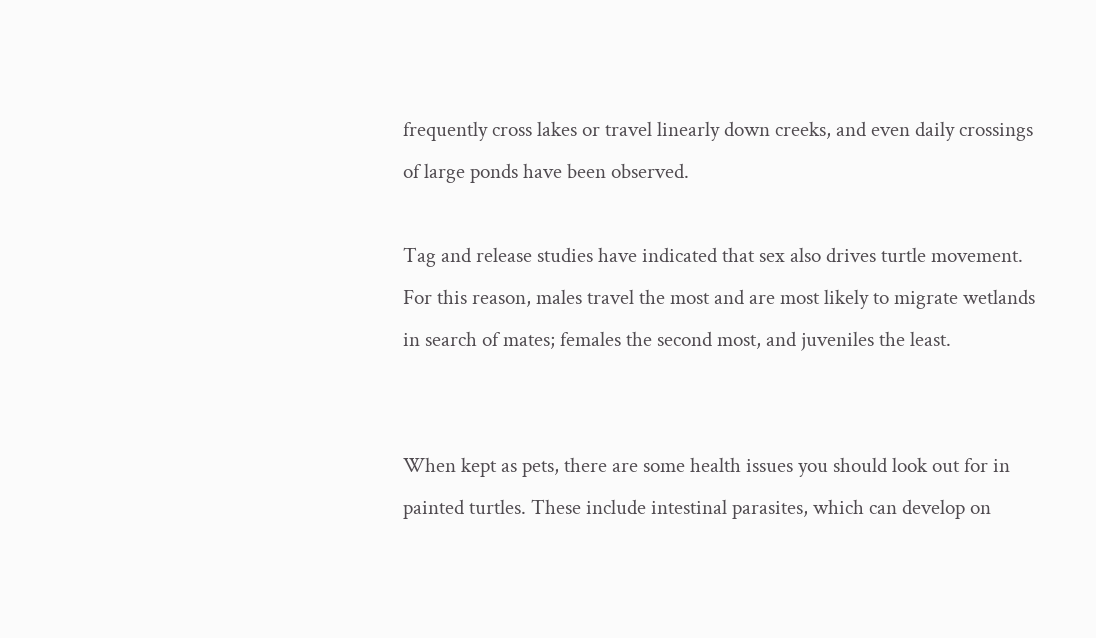frequently cross lakes or travel linearly down creeks, and even daily crossings of large ponds have been observed.

Tag and release studies have indicated that sex also drives turtle movement. For this reason, males travel the most and are most likely to migrate wetlands in search of mates; females the second most, and juveniles the least.


When kept as pets, there are some health issues you should look out for in painted turtles. These include intestinal parasites, which can develop on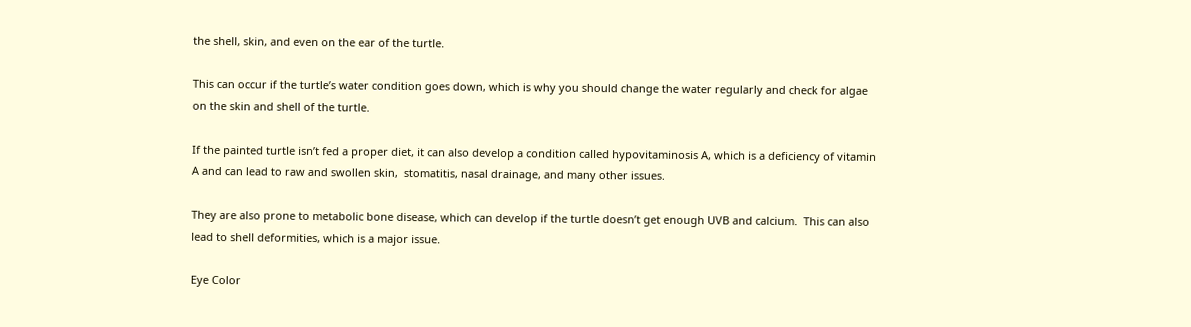the shell, skin, and even on the ear of the turtle.

This can occur if the turtle’s water condition goes down, which is why you should change the water regularly and check for algae on the skin and shell of the turtle.

If the painted turtle isn’t fed a proper diet, it can also develop a condition called hypovitaminosis A, which is a deficiency of vitamin A and can lead to raw and swollen skin,  stomatitis, nasal drainage, and many other issues.

They are also prone to metabolic bone disease, which can develop if the turtle doesn’t get enough UVB and calcium.  This can also lead to shell deformities, which is a major issue.

Eye Color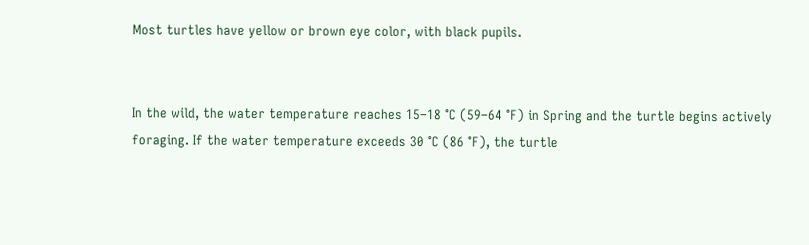Most turtles have yellow or brown eye color, with black pupils.


In the wild, the water temperature reaches 15–18 °C (59–64 °F) in Spring and the turtle begins actively foraging. If the water temperature exceeds 30 °C (86 °F), the turtle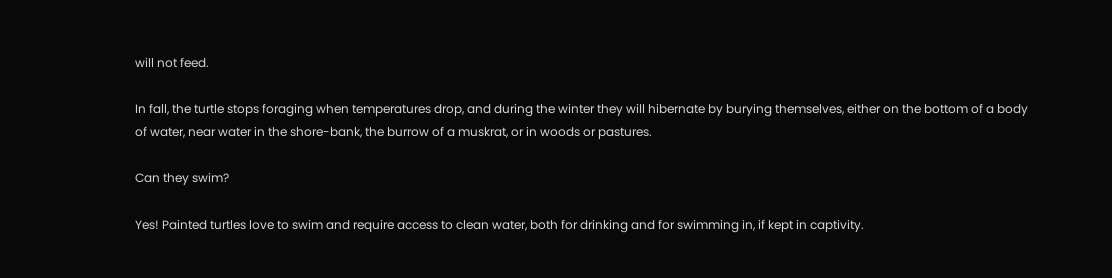will not feed.

In fall, the turtle stops foraging when temperatures drop, and during the winter they will hibernate by burying themselves, either on the bottom of a body of water, near water in the shore-bank, the burrow of a muskrat, or in woods or pastures.

Can they swim?

Yes! Painted turtles love to swim and require access to clean water, both for drinking and for swimming in, if kept in captivity.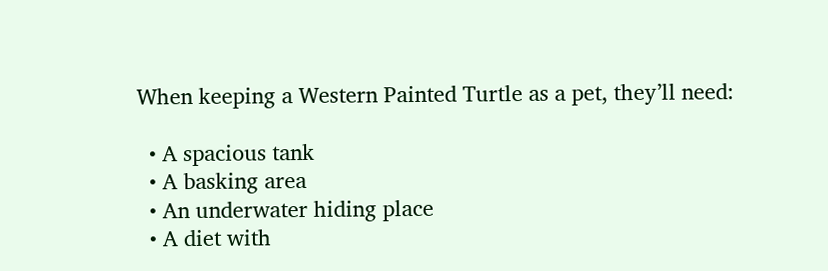When keeping a Western Painted Turtle as a pet, they’ll need:

  • A spacious tank
  • A basking area
  • An underwater hiding place
  • A diet with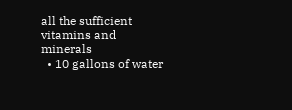all the sufficient vitamins and minerals
  • 10 gallons of water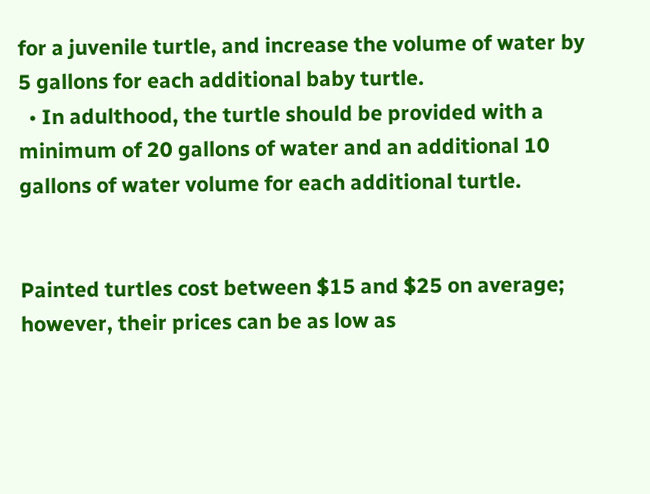for a juvenile turtle, and increase the volume of water by 5 gallons for each additional baby turtle.
  • In adulthood, the turtle should be provided with a minimum of 20 gallons of water and an additional 10 gallons of water volume for each additional turtle.


Painted turtles cost between $15 and $25 on average; however, their prices can be as low as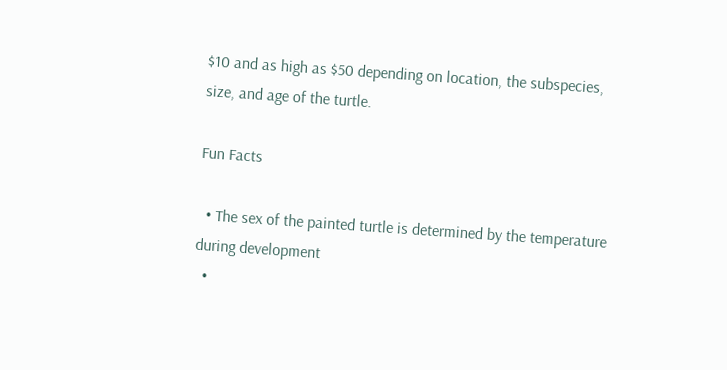$10 and as high as $50 depending on location, the subspecies, size, and age of the turtle.

Fun Facts

  • The sex of the painted turtle is determined by the temperature during development
  •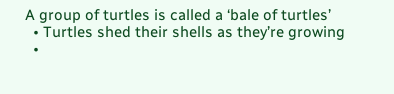A group of turtles is called a ‘bale of turtles’
  • Turtles shed their shells as they’re growing
  •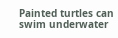Painted turtles can swim underwater